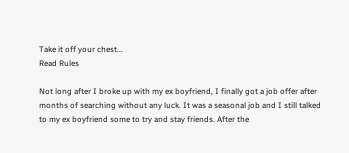Take it off your chest...
Read Rules

Not long after I broke up with my ex boyfriend, I finally got a job offer after months of searching without any luck. It was a seasonal job and I still talked to my ex boyfriend some to try and stay friends. After the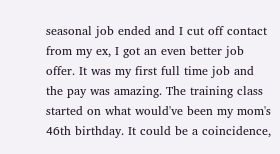seasonal job ended and I cut off contact from my ex, I got an even better job offer. It was my first full time job and the pay was amazing. The training class started on what would've been my mom's 46th birthday. It could be a coincidence,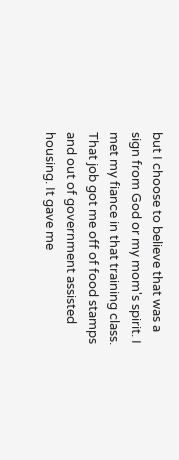but I choose to believe that was a sign from God or my mom's spirit. I met my fiance in that training class. That job got me off of food stamps and out of government assisted housing. It gave me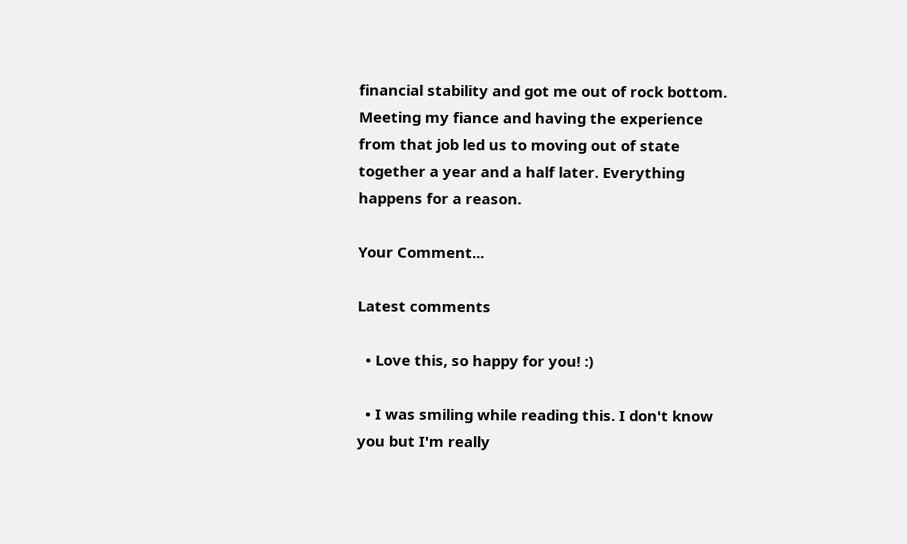financial stability and got me out of rock bottom. Meeting my fiance and having the experience from that job led us to moving out of state together a year and a half later. Everything happens for a reason.

Your Comment...

Latest comments

  • Love this, so happy for you! :)

  • I was smiling while reading this. I don't know you but I'm really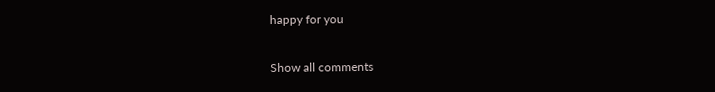happy for you

Show all comments